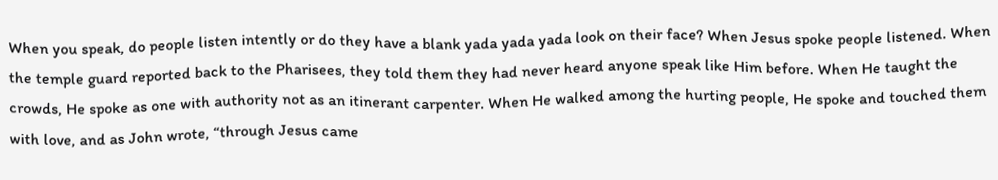When you speak, do people listen intently or do they have a blank yada yada yada look on their face? When Jesus spoke people listened. When the temple guard reported back to the Pharisees, they told them they had never heard anyone speak like Him before. When He taught the crowds, He spoke as one with authority not as an itinerant carpenter. When He walked among the hurting people, He spoke and touched them with love, and as John wrote, “through Jesus came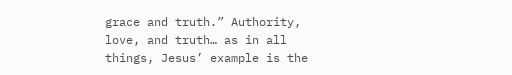grace and truth.” Authority, love, and truth… as in all things, Jesus’ example is the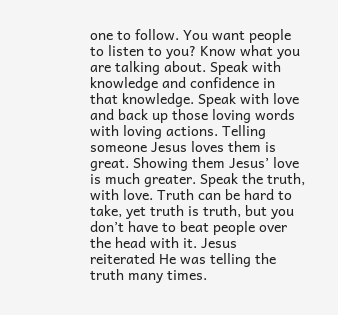one to follow. You want people to listen to you? Know what you are talking about. Speak with knowledge and confidence in that knowledge. Speak with love and back up those loving words with loving actions. Telling someone Jesus loves them is great. Showing them Jesus’ love is much greater. Speak the truth, with love. Truth can be hard to take, yet truth is truth, but you don’t have to beat people over the head with it. Jesus reiterated He was telling the truth many times.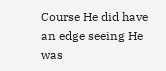Course He did have an edge seeing He was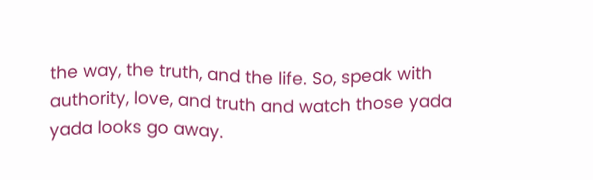the way, the truth, and the life. So, speak with authority, love, and truth and watch those yada yada looks go away.